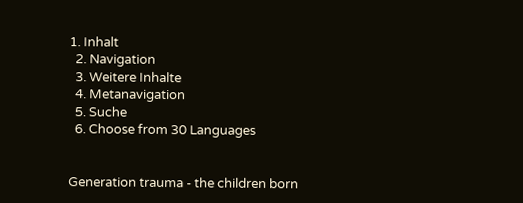1. Inhalt
  2. Navigation
  3. Weitere Inhalte
  4. Metanavigation
  5. Suche
  6. Choose from 30 Languages


Generation trauma - the children born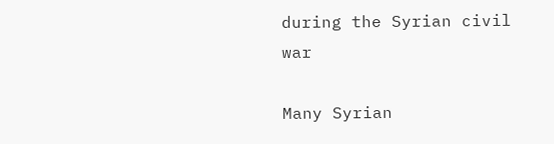during the Syrian civil war

Many Syrian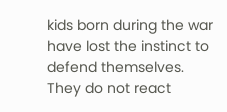kids born during the war have lost the instinct to defend themselves. They do not react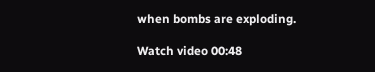when bombs are exploding.

Watch video 00:48